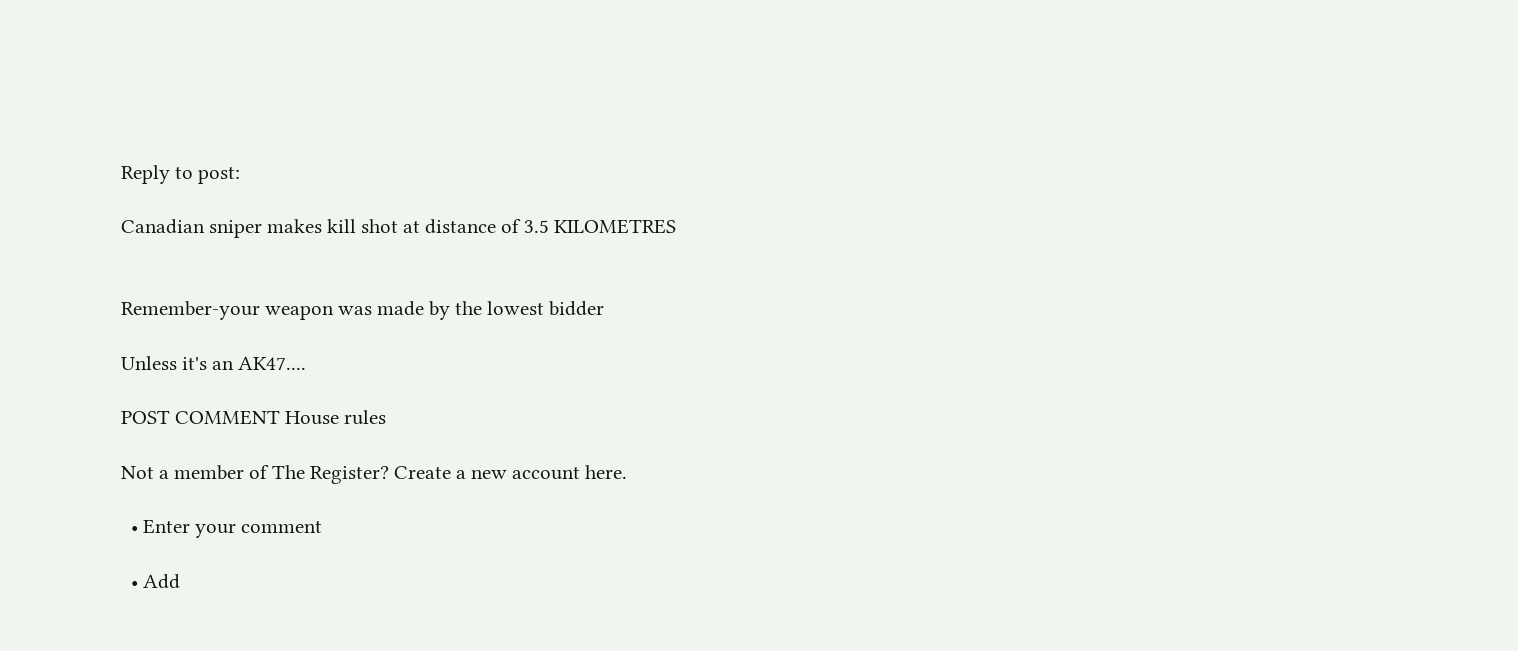Reply to post:

Canadian sniper makes kill shot at distance of 3.5 KILOMETRES


Remember-your weapon was made by the lowest bidder

Unless it's an AK47....

POST COMMENT House rules

Not a member of The Register? Create a new account here.

  • Enter your comment

  • Add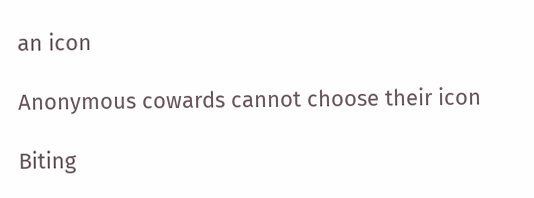an icon

Anonymous cowards cannot choose their icon

Biting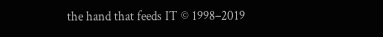the hand that feeds IT © 1998–2019